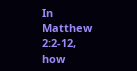In Matthew 2:2-12, how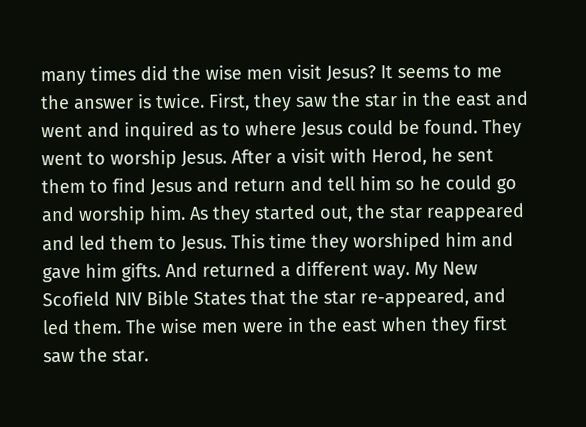many times did the wise men visit Jesus? It seems to me the answer is twice. First, they saw the star in the east and went and inquired as to where Jesus could be found. They went to worship Jesus. After a visit with Herod, he sent them to find Jesus and return and tell him so he could go and worship him. As they started out, the star reappeared and led them to Jesus. This time they worshiped him and gave him gifts. And returned a different way. My New Scofield NIV Bible States that the star re-appeared, and led them. The wise men were in the east when they first saw the star.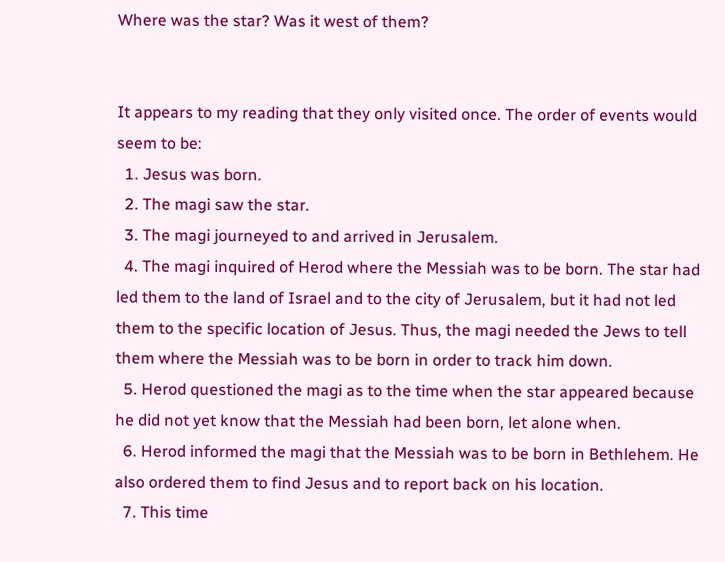Where was the star? Was it west of them?


It appears to my reading that they only visited once. The order of events would seem to be:
  1. Jesus was born.
  2. The magi saw the star.
  3. The magi journeyed to and arrived in Jerusalem.
  4. The magi inquired of Herod where the Messiah was to be born. The star had led them to the land of Israel and to the city of Jerusalem, but it had not led them to the specific location of Jesus. Thus, the magi needed the Jews to tell them where the Messiah was to be born in order to track him down.
  5. Herod questioned the magi as to the time when the star appeared because he did not yet know that the Messiah had been born, let alone when.
  6. Herod informed the magi that the Messiah was to be born in Bethlehem. He also ordered them to find Jesus and to report back on his location.
  7. This time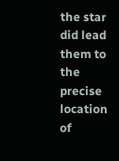the star did lead them to the precise location of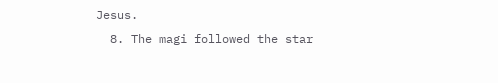Jesus.
  8. The magi followed the star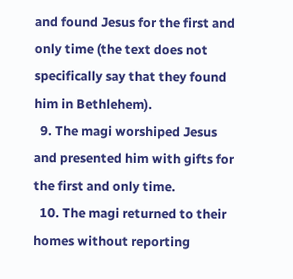and found Jesus for the first and only time (the text does not specifically say that they found him in Bethlehem).
  9. The magi worshiped Jesus and presented him with gifts for the first and only time.
  10. The magi returned to their homes without reporting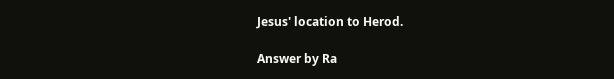Jesus' location to Herod.

Answer by Ra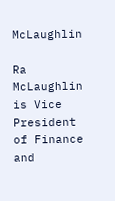McLaughlin

Ra McLaughlin is Vice President of Finance and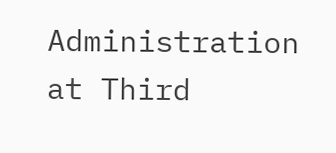Administration at Third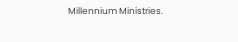Millennium Ministries.